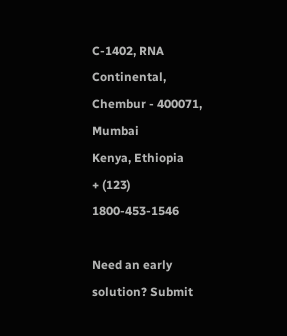C-1402, RNA Continental,
Chembur - 400071, Mumbai
Kenya, Ethiopia
+ (123) 1800-453-1546

Need an early solution? Submit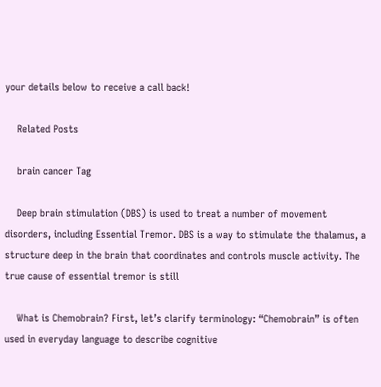your details below to receive a call back!

    Related Posts

    brain cancer Tag

    Deep brain stimulation (DBS) is used to treat a number of movement disorders, including Essential Tremor. DBS is a way to stimulate the thalamus, a structure deep in the brain that coordinates and controls muscle activity. The true cause of essential tremor is still

    What is Chemobrain? First, let’s clarify terminology: “Chemobrain” is often used in everyday language to describe cognitive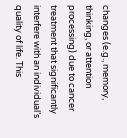changes (e.g., memory, thinking, or attention processing) due to cancer treatment that significantly interfere with an individual’s quality of life. This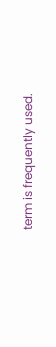term is frequently used.